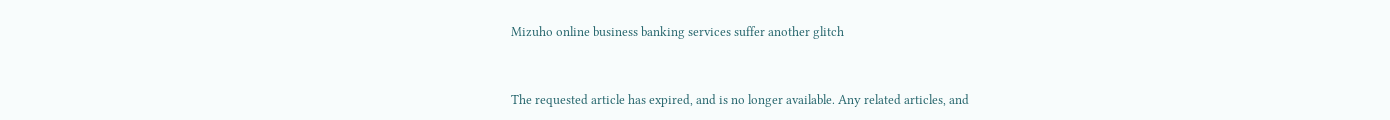Mizuho online business banking services suffer another glitch


The requested article has expired, and is no longer available. Any related articles, and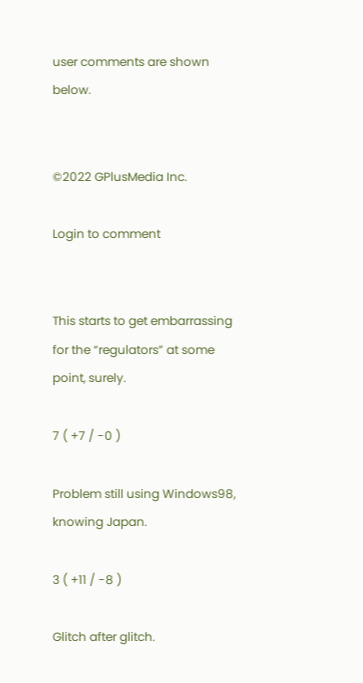user comments are shown below.


©2022 GPlusMedia Inc.

Login to comment


This starts to get embarrassing for the “regulators” at some point, surely.

7 ( +7 / -0 )

Problem still using Windows98, knowing Japan.

3 ( +11 / -8 )

Glitch after glitch.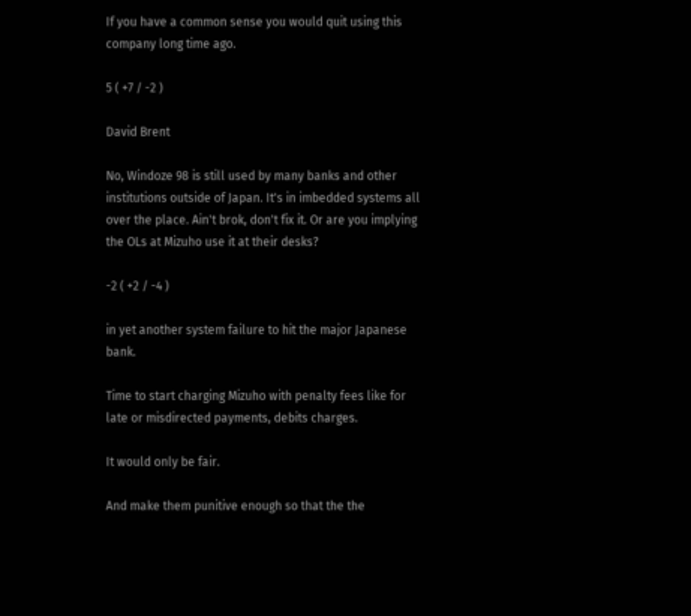If you have a common sense you would quit using this company long time ago.

5 ( +7 / -2 )

David Brent

No, Windoze 98 is still used by many banks and other institutions outside of Japan. It's in imbedded systems all over the place. Ain't brok, don't fix it. Or are you implying the OLs at Mizuho use it at their desks?

-2 ( +2 / -4 )

in yet another system failure to hit the major Japanese bank.

Time to start charging Mizuho with penalty fees like for late or misdirected payments, debits charges.

It would only be fair.

And make them punitive enough so that the the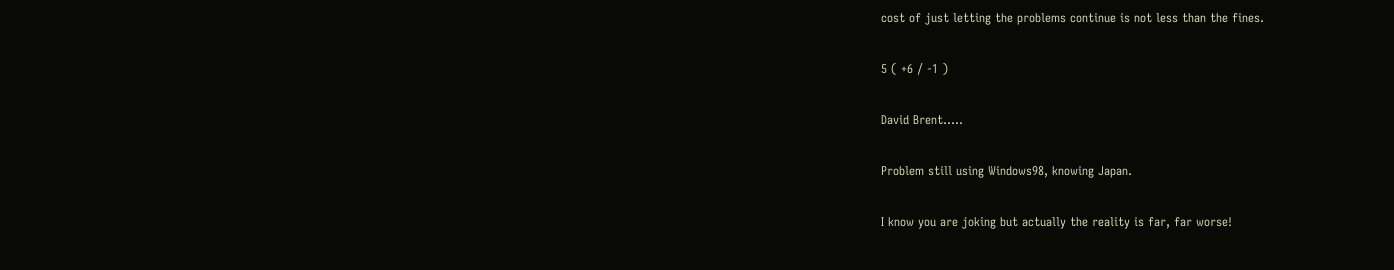cost of just letting the problems continue is not less than the fines.

5 ( +6 / -1 )

David Brent.....

Problem still using Windows98, knowing Japan.

I know you are joking but actually the reality is far, far worse!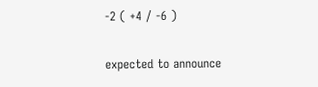-2 ( +4 / -6 )

expected to announce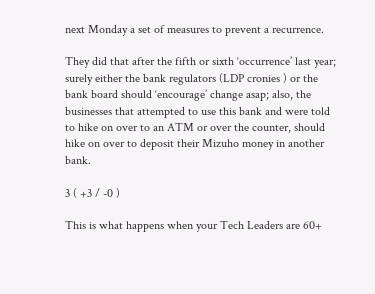next Monday a set of measures to prevent a recurrence.

They did that after the fifth or sixth ‘occurrence’ last year; surely either the bank regulators (LDP cronies ) or the bank board should ‘encourage’ change asap; also, the businesses that attempted to use this bank and were told to hike on over to an ATM or over the counter, should hike on over to deposit their Mizuho money in another bank.

3 ( +3 / -0 )

This is what happens when your Tech Leaders are 60+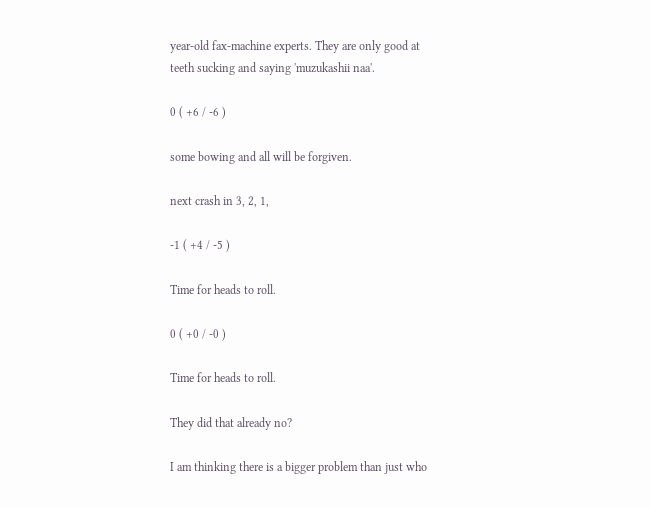year-old fax-machine experts. They are only good at teeth sucking and saying 'muzukashii naa'.

0 ( +6 / -6 )

some bowing and all will be forgiven.

next crash in 3, 2, 1,

-1 ( +4 / -5 )

Time for heads to roll.

0 ( +0 / -0 )

Time for heads to roll.

They did that already no?

I am thinking there is a bigger problem than just who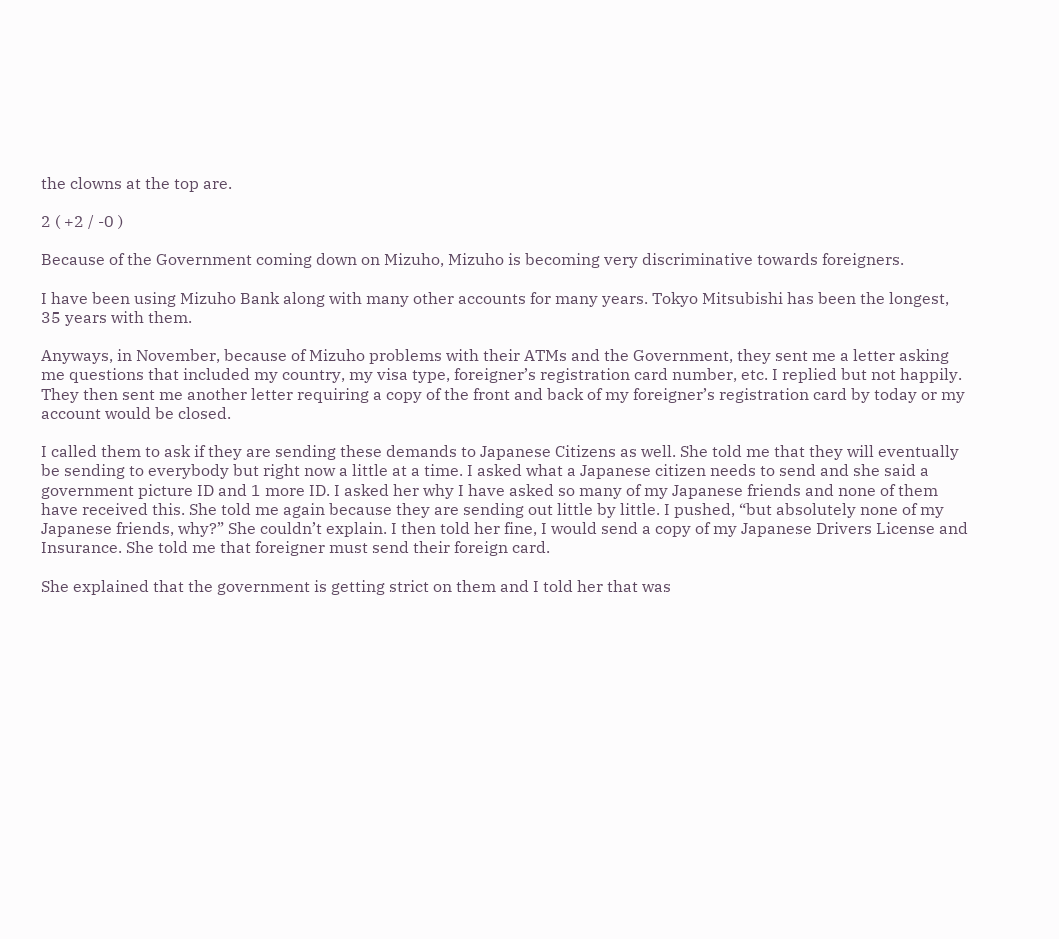the clowns at the top are.

2 ( +2 / -0 )

Because of the Government coming down on Mizuho, Mizuho is becoming very discriminative towards foreigners.

I have been using Mizuho Bank along with many other accounts for many years. Tokyo Mitsubishi has been the longest, 35 years with them.

Anyways, in November, because of Mizuho problems with their ATMs and the Government, they sent me a letter asking me questions that included my country, my visa type, foreigner’s registration card number, etc. I replied but not happily. They then sent me another letter requiring a copy of the front and back of my foreigner’s registration card by today or my account would be closed.

I called them to ask if they are sending these demands to Japanese Citizens as well. She told me that they will eventually be sending to everybody but right now a little at a time. I asked what a Japanese citizen needs to send and she said a government picture ID and 1 more ID. I asked her why I have asked so many of my Japanese friends and none of them have received this. She told me again because they are sending out little by little. I pushed, “but absolutely none of my Japanese friends, why?” She couldn’t explain. I then told her fine, I would send a copy of my Japanese Drivers License and Insurance. She told me that foreigner must send their foreign card.

She explained that the government is getting strict on them and I told her that was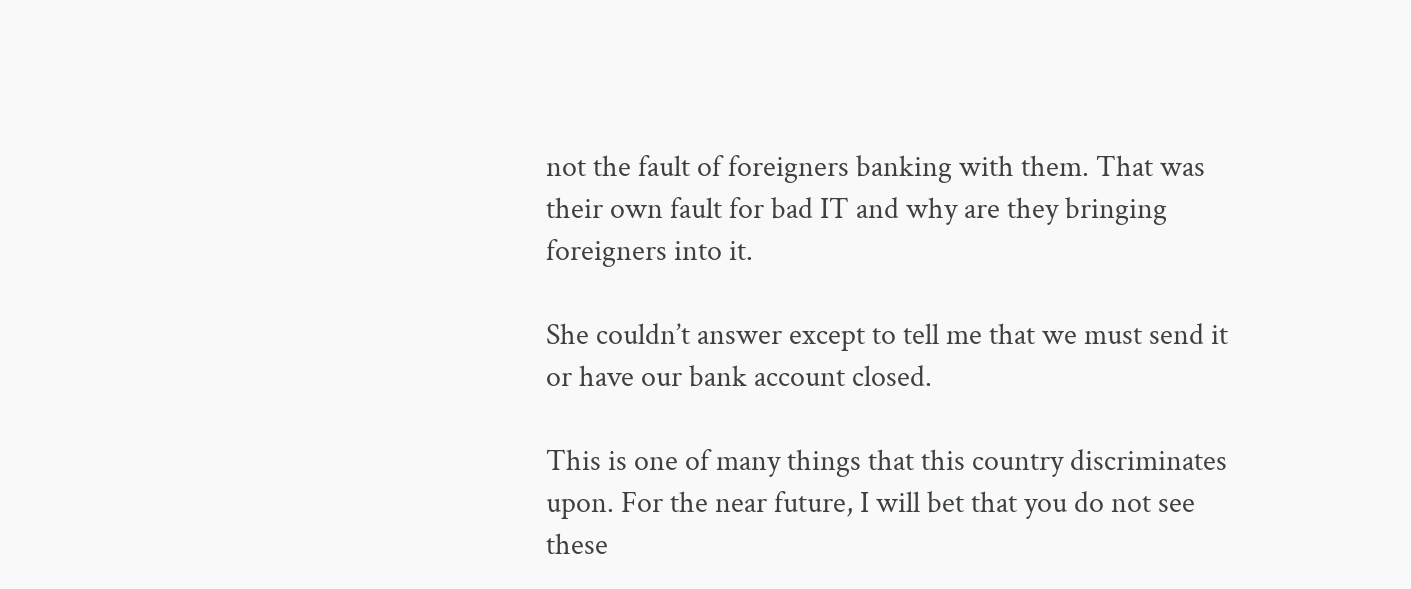not the fault of foreigners banking with them. That was their own fault for bad IT and why are they bringing foreigners into it.

She couldn’t answer except to tell me that we must send it or have our bank account closed.

This is one of many things that this country discriminates upon. For the near future, I will bet that you do not see these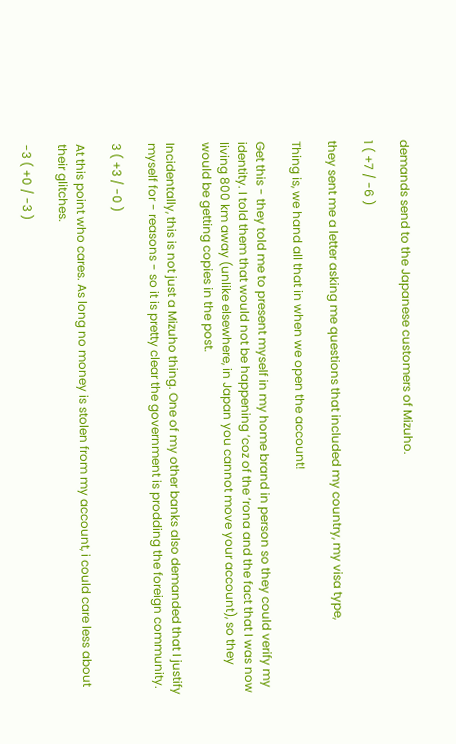demands send to the Japanese customers of Mizuho.

1 ( +7 / -6 )

they sent me a letter asking me questions that included my country, my visa type,

Thing is, we hand all that in when we open the account!

Get this - they told me to present myself in my home brand in person so they could verify my identity. I told them that would not be happening ‘coz of the ‘rona and the fact that I was now living 800 km away (unlike elsewhere, in Japan you cannot move your account), so they would be getting copies in the post.

Incidentally, this is not just a Mizuho thing. One of my other banks also demanded that I justify myself for - reasons - so it is pretty clear the government is prodding the foreign community.

3 ( +3 / -0 )

At this point who cares. As long no money is stolen from my account, i could care less about their glitches.

-3 ( +0 / -3 )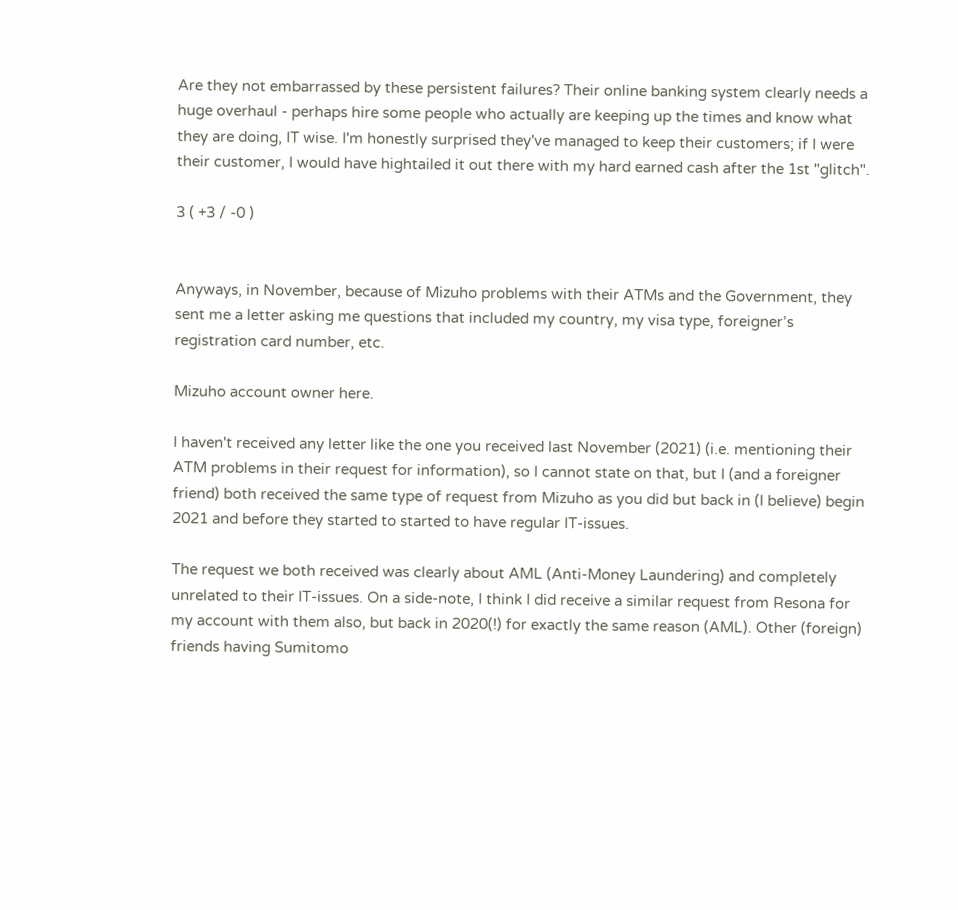Are they not embarrassed by these persistent failures? Their online banking system clearly needs a huge overhaul - perhaps hire some people who actually are keeping up the times and know what they are doing, IT wise. I'm honestly surprised they've managed to keep their customers; if I were their customer, I would have hightailed it out there with my hard earned cash after the 1st "glitch".

3 ( +3 / -0 )


Anyways, in November, because of Mizuho problems with their ATMs and the Government, they sent me a letter asking me questions that included my country, my visa type, foreigner’s registration card number, etc.

Mizuho account owner here.

I haven't received any letter like the one you received last November (2021) (i.e. mentioning their ATM problems in their request for information), so I cannot state on that, but I (and a foreigner friend) both received the same type of request from Mizuho as you did but back in (I believe) begin 2021 and before they started to started to have regular IT-issues.

The request we both received was clearly about AML (Anti-Money Laundering) and completely unrelated to their IT-issues. On a side-note, I think I did receive a similar request from Resona for my account with them also, but back in 2020(!) for exactly the same reason (AML). Other (foreign) friends having Sumitomo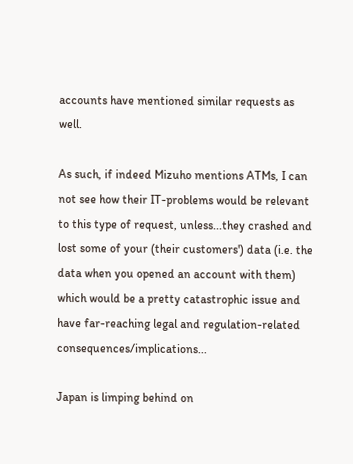accounts have mentioned similar requests as well.

As such, if indeed Mizuho mentions ATMs, I can not see how their IT-problems would be relevant to this type of request, unless...they crashed and lost some of your (their customers') data (i.e. the data when you opened an account with them) which would be a pretty catastrophic issue and have far-reaching legal and regulation-related consequences/implications...

Japan is limping behind on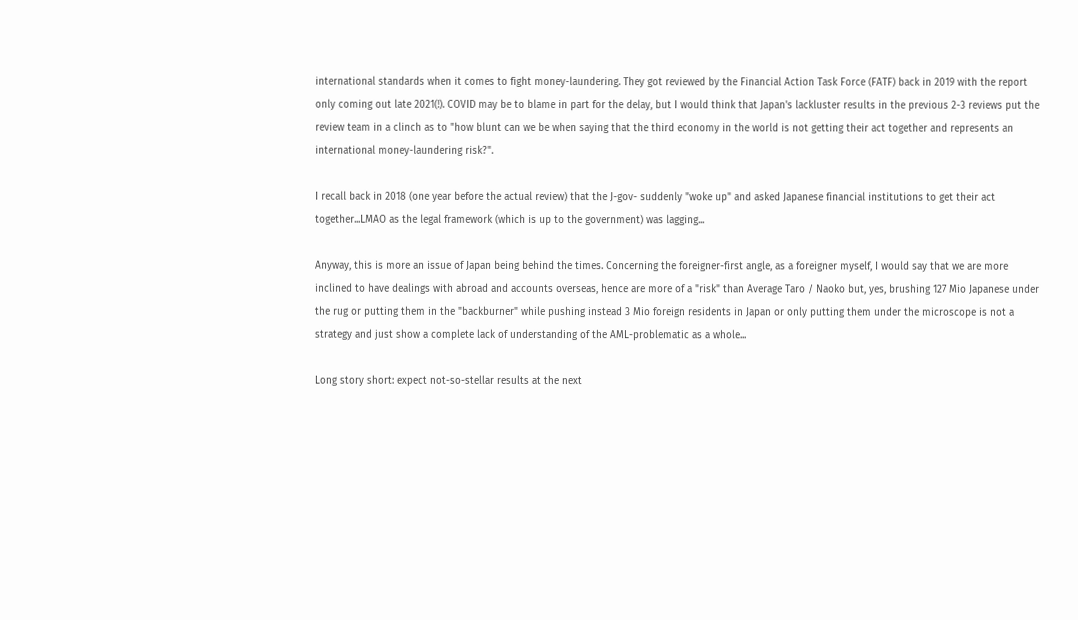international standards when it comes to fight money-laundering. They got reviewed by the Financial Action Task Force (FATF) back in 2019 with the report only coming out late 2021(!). COVID may be to blame in part for the delay, but I would think that Japan's lackluster results in the previous 2-3 reviews put the review team in a clinch as to "how blunt can we be when saying that the third economy in the world is not getting their act together and represents an international money-laundering risk?".

I recall back in 2018 (one year before the actual review) that the J-gov- suddenly "woke up" and asked Japanese financial institutions to get their act together...LMAO as the legal framework (which is up to the government) was lagging...

Anyway, this is more an issue of Japan being behind the times. Concerning the foreigner-first angle, as a foreigner myself, I would say that we are more inclined to have dealings with abroad and accounts overseas, hence are more of a "risk" than Average Taro / Naoko but, yes, brushing 127 Mio Japanese under the rug or putting them in the "backburner" while pushing instead 3 Mio foreign residents in Japan or only putting them under the microscope is not a strategy and just show a complete lack of understanding of the AML-problematic as a whole...

Long story short: expect not-so-stellar results at the next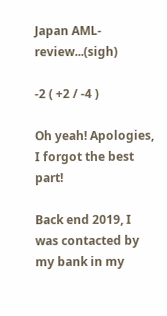Japan AML-review...(sigh)

-2 ( +2 / -4 )

Oh yeah! Apologies, I forgot the best part!

Back end 2019, I was contacted by my bank in my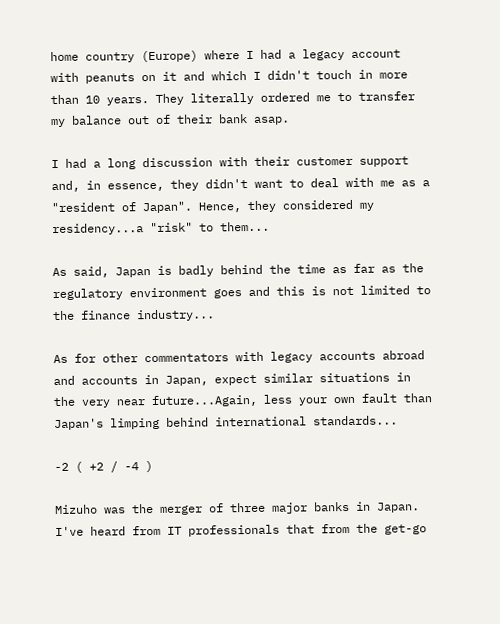home country (Europe) where I had a legacy account with peanuts on it and which I didn't touch in more than 10 years. They literally ordered me to transfer my balance out of their bank asap.

I had a long discussion with their customer support and, in essence, they didn't want to deal with me as a "resident of Japan". Hence, they considered my residency...a "risk" to them...

As said, Japan is badly behind the time as far as the regulatory environment goes and this is not limited to the finance industry...

As for other commentators with legacy accounts abroad and accounts in Japan, expect similar situations in the very near future...Again, less your own fault than Japan's limping behind international standards...

-2 ( +2 / -4 )

Mizuho was the merger of three major banks in Japan. I've heard from IT professionals that from the get-go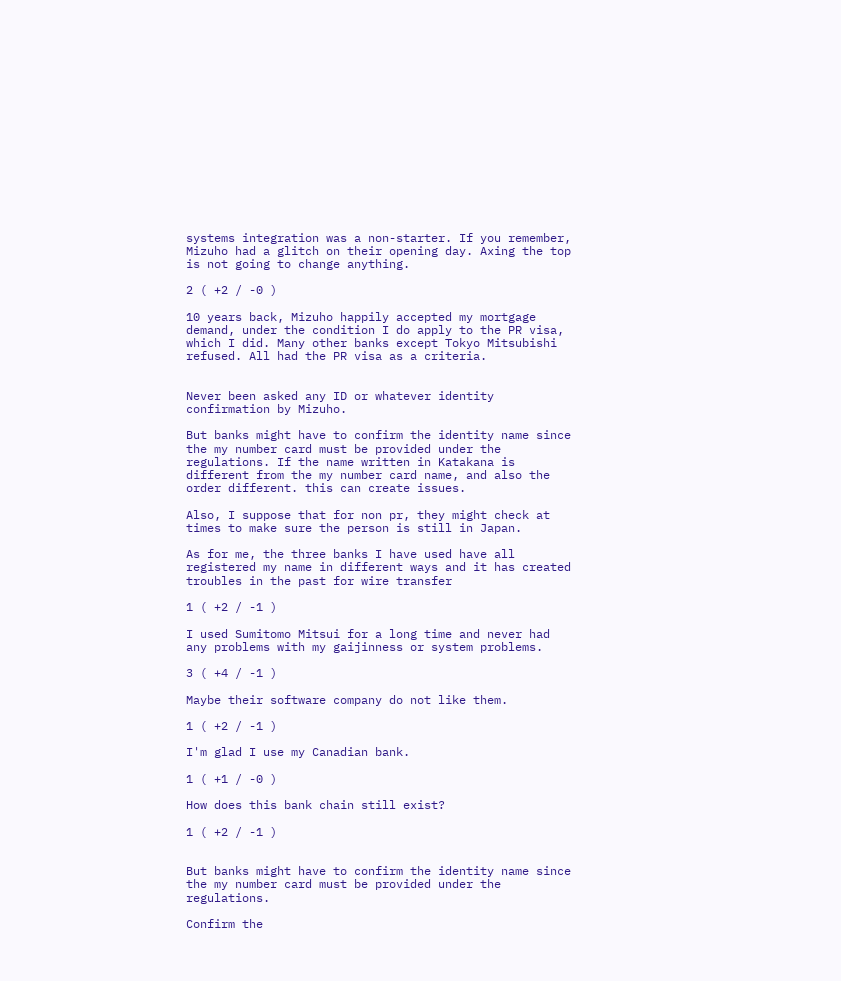systems integration was a non-starter. If you remember, Mizuho had a glitch on their opening day. Axing the top is not going to change anything.

2 ( +2 / -0 )

10 years back, Mizuho happily accepted my mortgage demand, under the condition I do apply to the PR visa, which I did. Many other banks except Tokyo Mitsubishi refused. All had the PR visa as a criteria.


Never been asked any ID or whatever identity confirmation by Mizuho.

But banks might have to confirm the identity name since the my number card must be provided under the regulations. If the name written in Katakana is different from the my number card name, and also the order different. this can create issues.

Also, I suppose that for non pr, they might check at times to make sure the person is still in Japan.

As for me, the three banks I have used have all registered my name in different ways and it has created troubles in the past for wire transfer

1 ( +2 / -1 )

I used Sumitomo Mitsui for a long time and never had any problems with my gaijinness or system problems.

3 ( +4 / -1 )

Maybe their software company do not like them.

1 ( +2 / -1 )

I'm glad I use my Canadian bank.

1 ( +1 / -0 )

How does this bank chain still exist?

1 ( +2 / -1 )


But banks might have to confirm the identity name since the my number card must be provided under the regulations.

Confirm the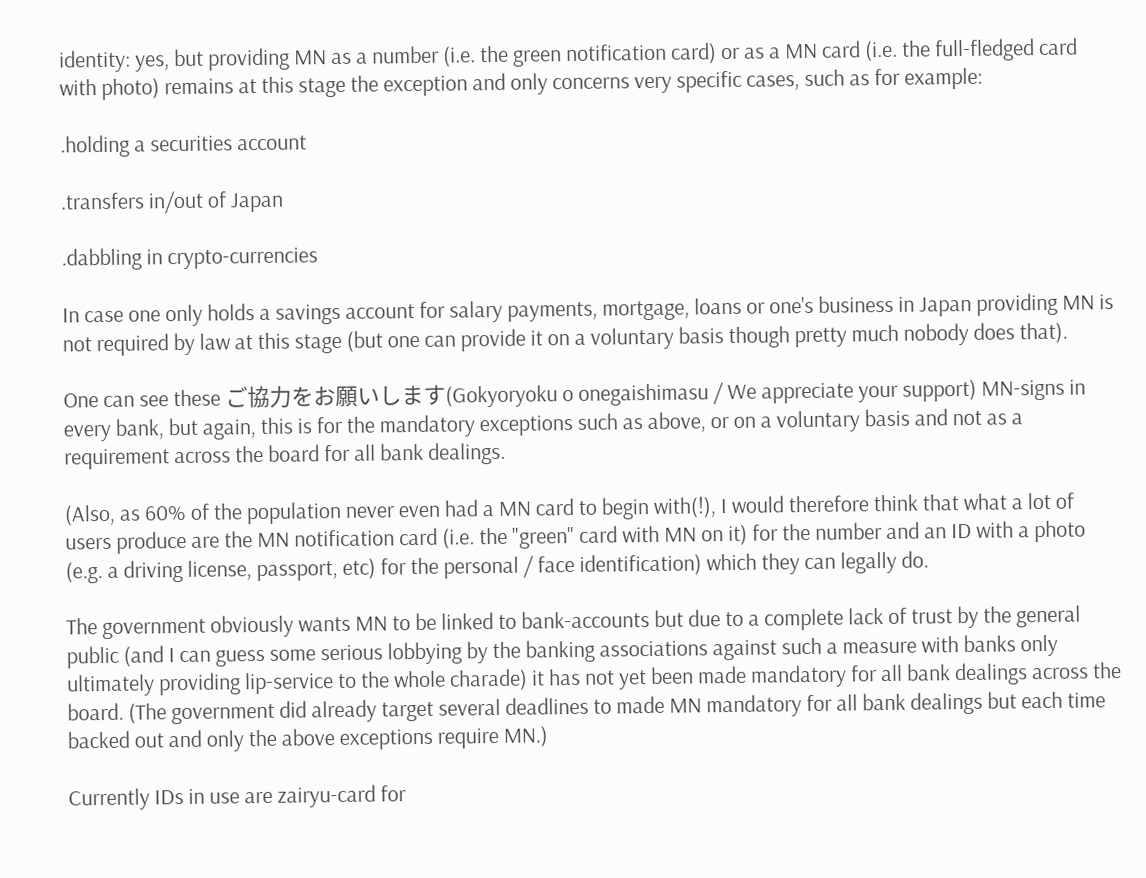identity: yes, but providing MN as a number (i.e. the green notification card) or as a MN card (i.e. the full-fledged card with photo) remains at this stage the exception and only concerns very specific cases, such as for example:

.holding a securities account

.transfers in/out of Japan

.dabbling in crypto-currencies

In case one only holds a savings account for salary payments, mortgage, loans or one's business in Japan providing MN is not required by law at this stage (but one can provide it on a voluntary basis though pretty much nobody does that).

One can see these ご協力をお願いします(Gokyoryoku o onegaishimasu / We appreciate your support) MN-signs in every bank, but again, this is for the mandatory exceptions such as above, or on a voluntary basis and not as a requirement across the board for all bank dealings.

(Also, as 60% of the population never even had a MN card to begin with(!), I would therefore think that what a lot of users produce are the MN notification card (i.e. the "green" card with MN on it) for the number and an ID with a photo (e.g. a driving license, passport, etc) for the personal / face identification) which they can legally do.

The government obviously wants MN to be linked to bank-accounts but due to a complete lack of trust by the general public (and I can guess some serious lobbying by the banking associations against such a measure with banks only ultimately providing lip-service to the whole charade) it has not yet been made mandatory for all bank dealings across the board. (The government did already target several deadlines to made MN mandatory for all bank dealings but each time backed out and only the above exceptions require MN.)

Currently IDs in use are zairyu-card for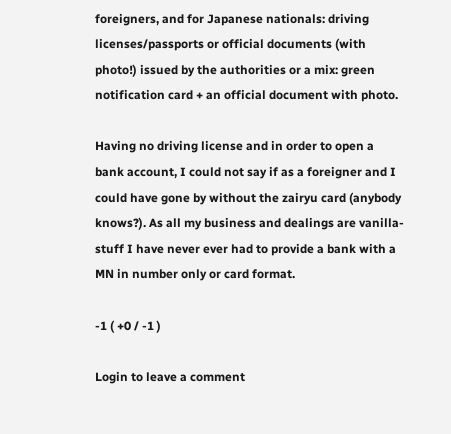foreigners, and for Japanese nationals: driving licenses/passports or official documents (with photo!) issued by the authorities or a mix: green notification card + an official document with photo.

Having no driving license and in order to open a bank account, I could not say if as a foreigner and I could have gone by without the zairyu card (anybody knows?). As all my business and dealings are vanilla-stuff I have never ever had to provide a bank with a MN in number only or card format.

-1 ( +0 / -1 )

Login to leave a comment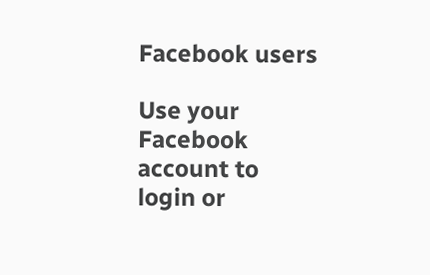Facebook users

Use your Facebook account to login or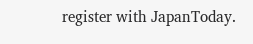register with JapanToday.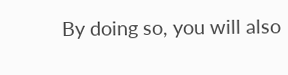By doing so, you will also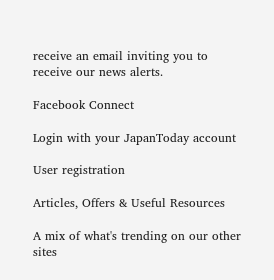receive an email inviting you to receive our news alerts.

Facebook Connect

Login with your JapanToday account

User registration

Articles, Offers & Useful Resources

A mix of what's trending on our other sites